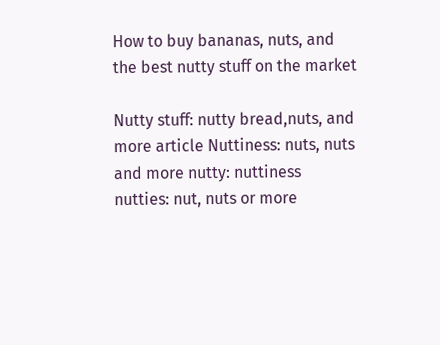How to buy bananas, nuts, and the best nutty stuff on the market

Nutty stuff: nutty bread,nuts, and more article Nuttiness: nuts, nuts and more nutty: nuttiness nutties: nut, nuts or more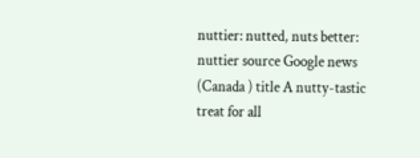nuttier: nutted, nuts better: nuttier source Google news (Canada ) title A nutty-tastic treat for all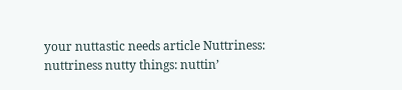your nuttastic needs article Nuttriness: nuttriness nutty things: nuttin’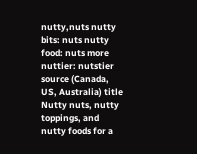nutty,nuts nutty bits: nuts nutty food: nuts more nuttier: nutstier source (Canada, US, Australia) title Nutty nuts, nutty toppings, and nutty foods for a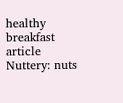healthy breakfast article Nuttery: nuts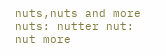nuts,nuts and more nuts: nutter nut: nut more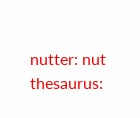nutter: nut thesaurus: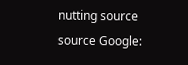nutting source source Google: